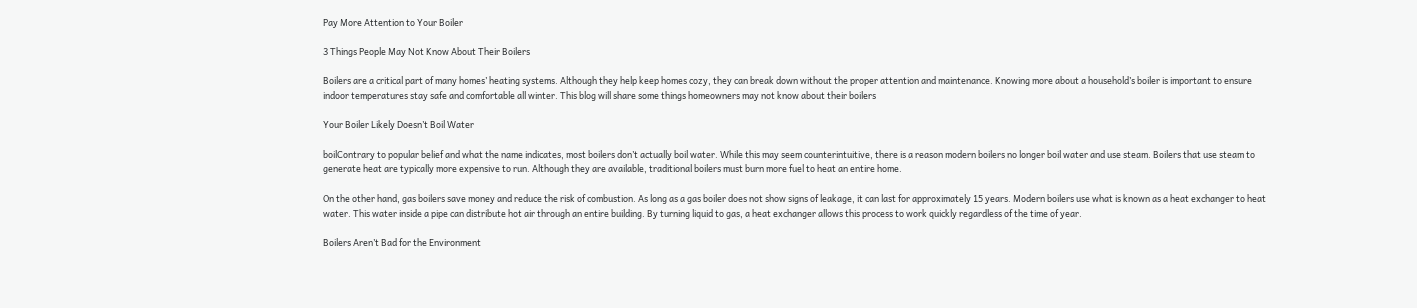Pay More Attention to Your Boiler

3 Things People May Not Know About Their Boilers

Boilers are a critical part of many homes’ heating systems. Although they help keep homes cozy, they can break down without the proper attention and maintenance. Knowing more about a household’s boiler is important to ensure indoor temperatures stay safe and comfortable all winter. This blog will share some things homeowners may not know about their boilers

Your Boiler Likely Doesn’t Boil Water

boilContrary to popular belief and what the name indicates, most boilers don’t actually boil water. While this may seem counterintuitive, there is a reason modern boilers no longer boil water and use steam. Boilers that use steam to generate heat are typically more expensive to run. Although they are available, traditional boilers must burn more fuel to heat an entire home.

On the other hand, gas boilers save money and reduce the risk of combustion. As long as a gas boiler does not show signs of leakage, it can last for approximately 15 years. Modern boilers use what is known as a heat exchanger to heat water. This water inside a pipe can distribute hot air through an entire building. By turning liquid to gas, a heat exchanger allows this process to work quickly regardless of the time of year.

Boilers Aren’t Bad for the Environment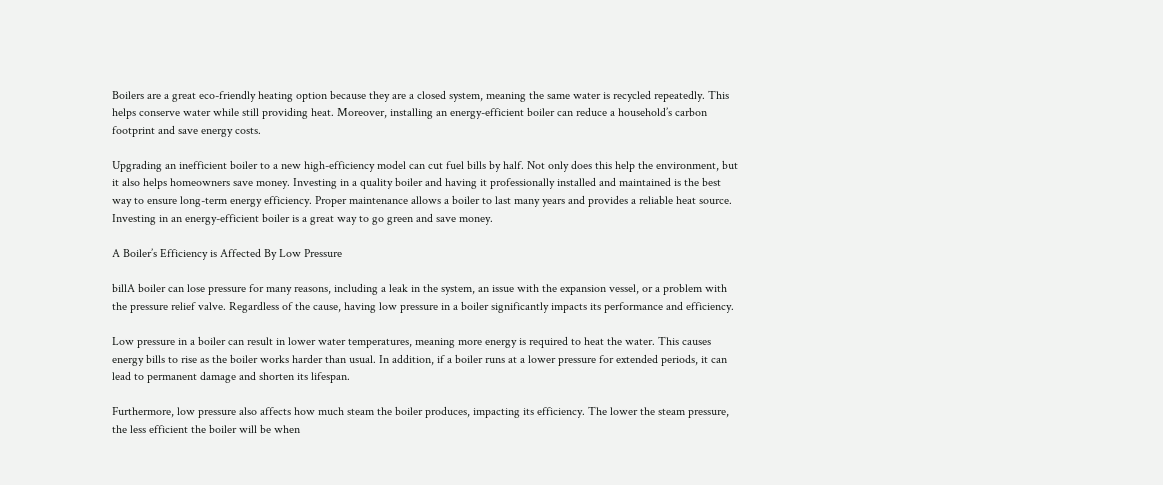Boilers are a great eco-friendly heating option because they are a closed system, meaning the same water is recycled repeatedly. This helps conserve water while still providing heat. Moreover, installing an energy-efficient boiler can reduce a household’s carbon footprint and save energy costs.

Upgrading an inefficient boiler to a new high-efficiency model can cut fuel bills by half. Not only does this help the environment, but it also helps homeowners save money. Investing in a quality boiler and having it professionally installed and maintained is the best way to ensure long-term energy efficiency. Proper maintenance allows a boiler to last many years and provides a reliable heat source. Investing in an energy-efficient boiler is a great way to go green and save money.

A Boiler’s Efficiency is Affected By Low Pressure

billA boiler can lose pressure for many reasons, including a leak in the system, an issue with the expansion vessel, or a problem with the pressure relief valve. Regardless of the cause, having low pressure in a boiler significantly impacts its performance and efficiency.

Low pressure in a boiler can result in lower water temperatures, meaning more energy is required to heat the water. This causes energy bills to rise as the boiler works harder than usual. In addition, if a boiler runs at a lower pressure for extended periods, it can lead to permanent damage and shorten its lifespan.

Furthermore, low pressure also affects how much steam the boiler produces, impacting its efficiency. The lower the steam pressure, the less efficient the boiler will be when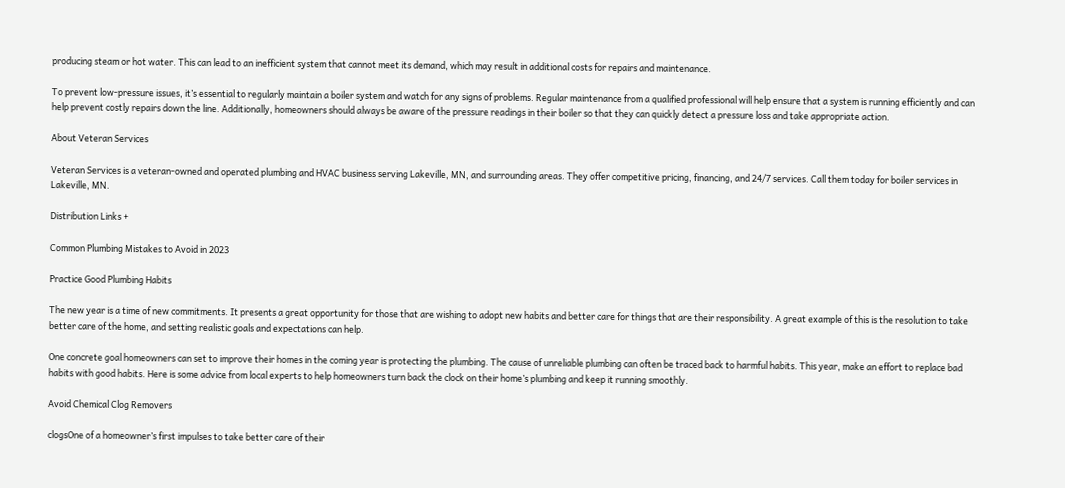producing steam or hot water. This can lead to an inefficient system that cannot meet its demand, which may result in additional costs for repairs and maintenance.

To prevent low-pressure issues, it’s essential to regularly maintain a boiler system and watch for any signs of problems. Regular maintenance from a qualified professional will help ensure that a system is running efficiently and can help prevent costly repairs down the line. Additionally, homeowners should always be aware of the pressure readings in their boiler so that they can quickly detect a pressure loss and take appropriate action.

About Veteran Services

Veteran Services is a veteran-owned and operated plumbing and HVAC business serving Lakeville, MN, and surrounding areas. They offer competitive pricing, financing, and 24/7 services. Call them today for boiler services in Lakeville, MN.

Distribution Links +

Common Plumbing Mistakes to Avoid in 2023

Practice Good Plumbing Habits

The new year is a time of new commitments. It presents a great opportunity for those that are wishing to adopt new habits and better care for things that are their responsibility. A great example of this is the resolution to take better care of the home, and setting realistic goals and expectations can help.

One concrete goal homeowners can set to improve their homes in the coming year is protecting the plumbing. The cause of unreliable plumbing can often be traced back to harmful habits. This year, make an effort to replace bad habits with good habits. Here is some advice from local experts to help homeowners turn back the clock on their home’s plumbing and keep it running smoothly.

Avoid Chemical Clog Removers

clogsOne of a homeowner’s first impulses to take better care of their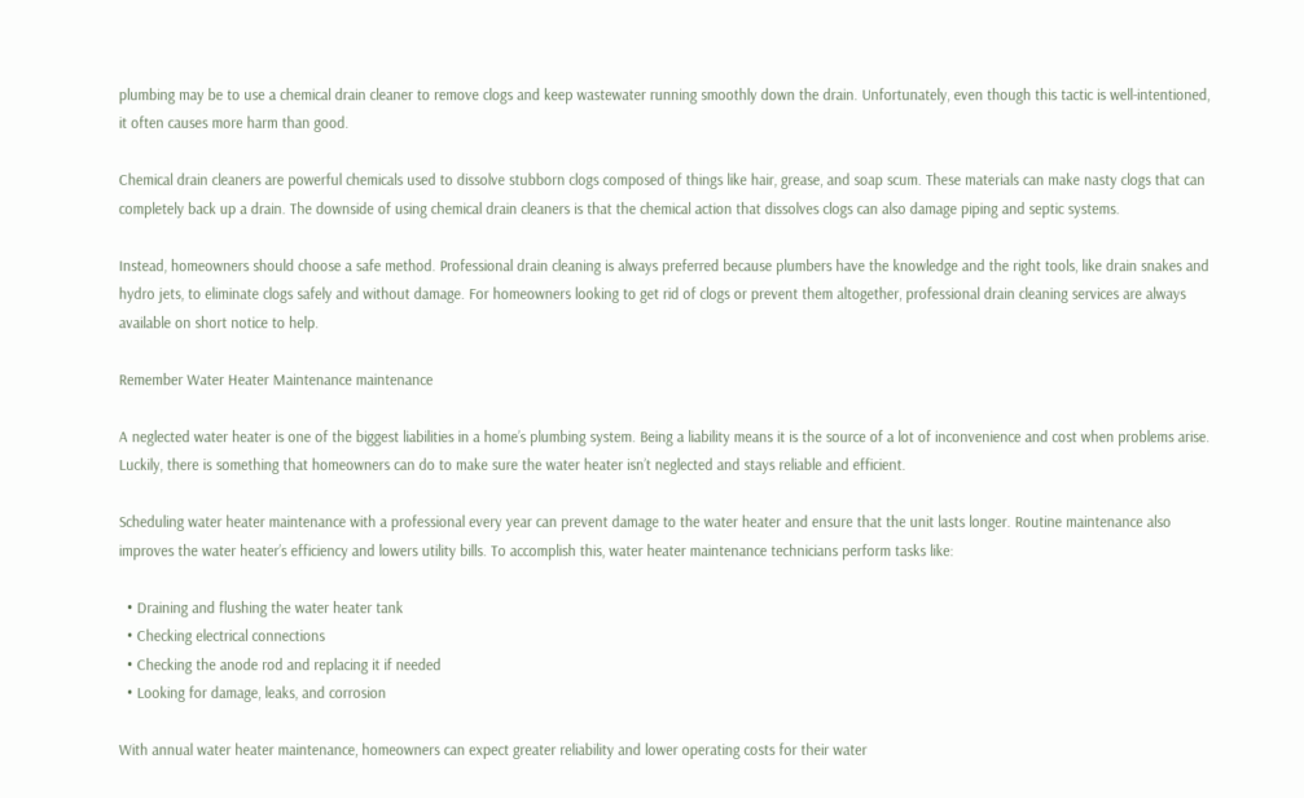plumbing may be to use a chemical drain cleaner to remove clogs and keep wastewater running smoothly down the drain. Unfortunately, even though this tactic is well-intentioned, it often causes more harm than good.

Chemical drain cleaners are powerful chemicals used to dissolve stubborn clogs composed of things like hair, grease, and soap scum. These materials can make nasty clogs that can completely back up a drain. The downside of using chemical drain cleaners is that the chemical action that dissolves clogs can also damage piping and septic systems.

Instead, homeowners should choose a safe method. Professional drain cleaning is always preferred because plumbers have the knowledge and the right tools, like drain snakes and hydro jets, to eliminate clogs safely and without damage. For homeowners looking to get rid of clogs or prevent them altogether, professional drain cleaning services are always available on short notice to help.

Remember Water Heater Maintenance maintenance

A neglected water heater is one of the biggest liabilities in a home’s plumbing system. Being a liability means it is the source of a lot of inconvenience and cost when problems arise. Luckily, there is something that homeowners can do to make sure the water heater isn’t neglected and stays reliable and efficient.

Scheduling water heater maintenance with a professional every year can prevent damage to the water heater and ensure that the unit lasts longer. Routine maintenance also improves the water heater’s efficiency and lowers utility bills. To accomplish this, water heater maintenance technicians perform tasks like:

  • Draining and flushing the water heater tank
  • Checking electrical connections
  • Checking the anode rod and replacing it if needed
  • Looking for damage, leaks, and corrosion

With annual water heater maintenance, homeowners can expect greater reliability and lower operating costs for their water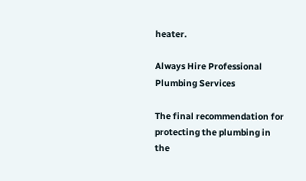heater.

Always Hire Professional Plumbing Services

The final recommendation for protecting the plumbing in the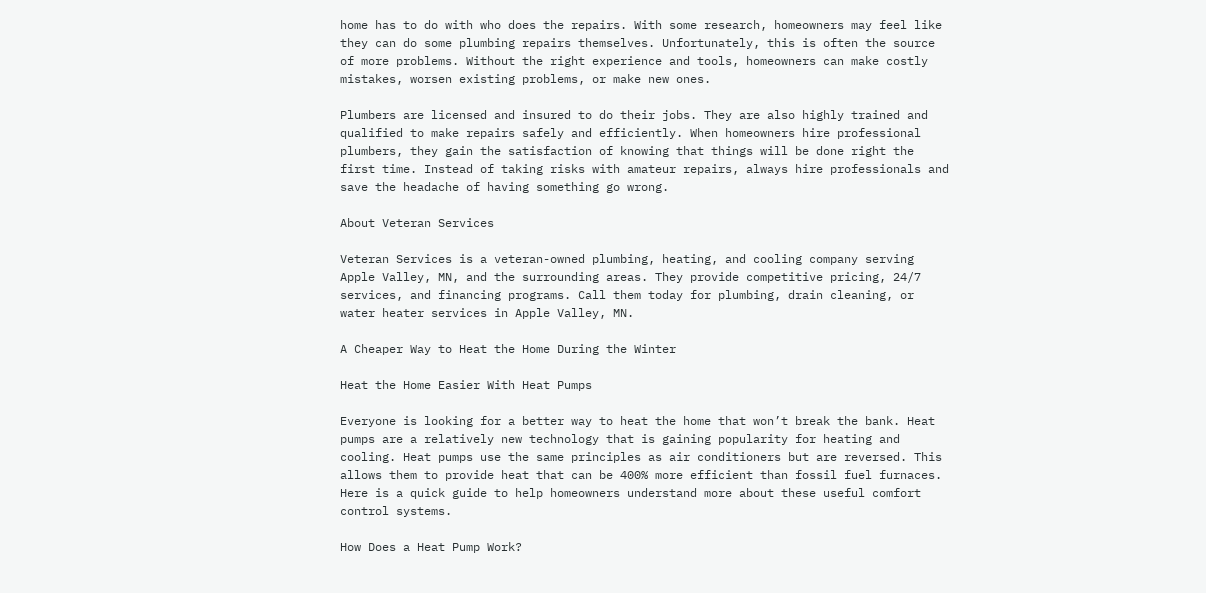home has to do with who does the repairs. With some research, homeowners may feel like they can do some plumbing repairs themselves. Unfortunately, this is often the source of more problems. Without the right experience and tools, homeowners can make costly mistakes, worsen existing problems, or make new ones.

Plumbers are licensed and insured to do their jobs. They are also highly trained and qualified to make repairs safely and efficiently. When homeowners hire professional plumbers, they gain the satisfaction of knowing that things will be done right the first time. Instead of taking risks with amateur repairs, always hire professionals and save the headache of having something go wrong.

About Veteran Services

Veteran Services is a veteran-owned plumbing, heating, and cooling company serving Apple Valley, MN, and the surrounding areas. They provide competitive pricing, 24/7 services, and financing programs. Call them today for plumbing, drain cleaning, or water heater services in Apple Valley, MN.

A Cheaper Way to Heat the Home During the Winter

Heat the Home Easier With Heat Pumps

Everyone is looking for a better way to heat the home that won’t break the bank. Heat pumps are a relatively new technology that is gaining popularity for heating and cooling. Heat pumps use the same principles as air conditioners but are reversed. This allows them to provide heat that can be 400% more efficient than fossil fuel furnaces. Here is a quick guide to help homeowners understand more about these useful comfort control systems.

How Does a Heat Pump Work?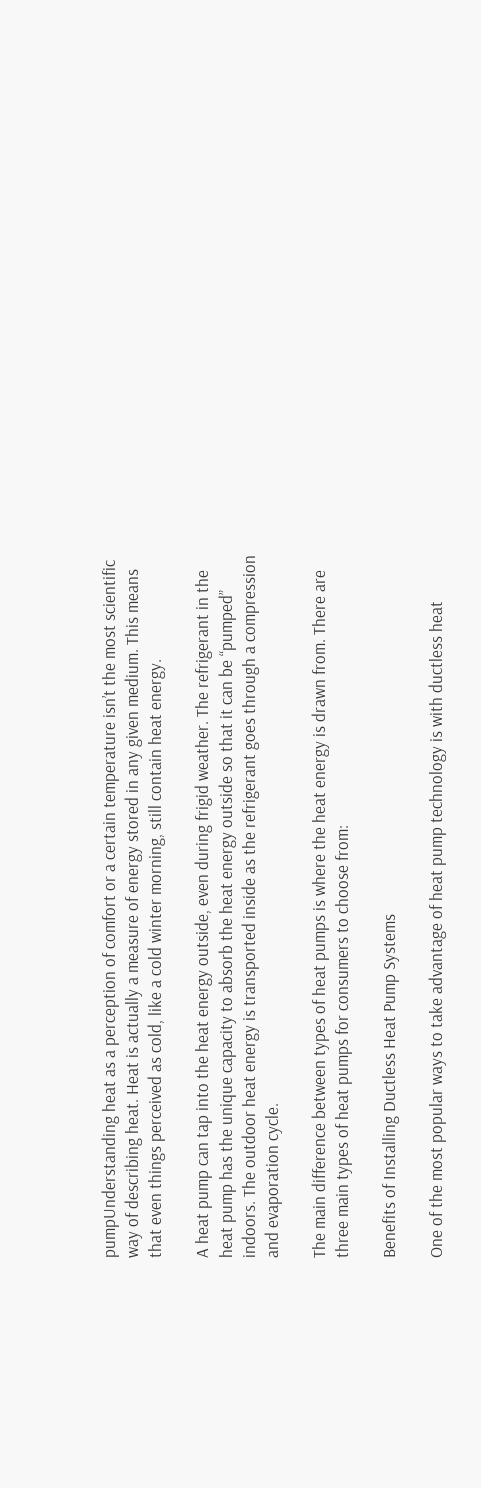pumpUnderstanding heat as a perception of comfort or a certain temperature isn’t the most scientific way of describing heat. Heat is actually a measure of energy stored in any given medium. This means that even things perceived as cold, like a cold winter morning, still contain heat energy.

A heat pump can tap into the heat energy outside, even during frigid weather. The refrigerant in the heat pump has the unique capacity to absorb the heat energy outside so that it can be “pumped” indoors. The outdoor heat energy is transported inside as the refrigerant goes through a compression and evaporation cycle.

The main difference between types of heat pumps is where the heat energy is drawn from. There are three main types of heat pumps for consumers to choose from:

Benefits of Installing Ductless Heat Pump Systems

One of the most popular ways to take advantage of heat pump technology is with ductless heat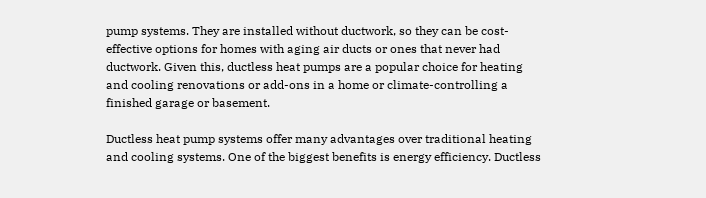pump systems. They are installed without ductwork, so they can be cost-effective options for homes with aging air ducts or ones that never had ductwork. Given this, ductless heat pumps are a popular choice for heating and cooling renovations or add-ons in a home or climate-controlling a finished garage or basement.

Ductless heat pump systems offer many advantages over traditional heating and cooling systems. One of the biggest benefits is energy efficiency. Ductless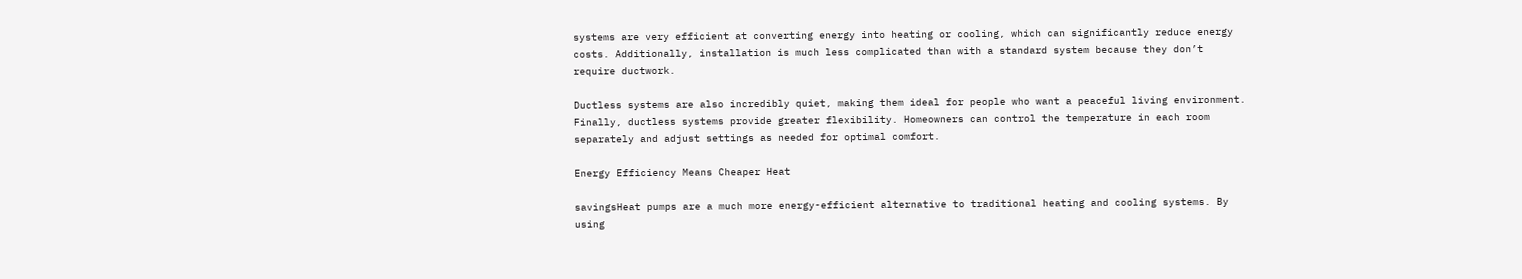systems are very efficient at converting energy into heating or cooling, which can significantly reduce energy costs. Additionally, installation is much less complicated than with a standard system because they don’t require ductwork.

Ductless systems are also incredibly quiet, making them ideal for people who want a peaceful living environment. Finally, ductless systems provide greater flexibility. Homeowners can control the temperature in each room separately and adjust settings as needed for optimal comfort.

Energy Efficiency Means Cheaper Heat

savingsHeat pumps are a much more energy-efficient alternative to traditional heating and cooling systems. By using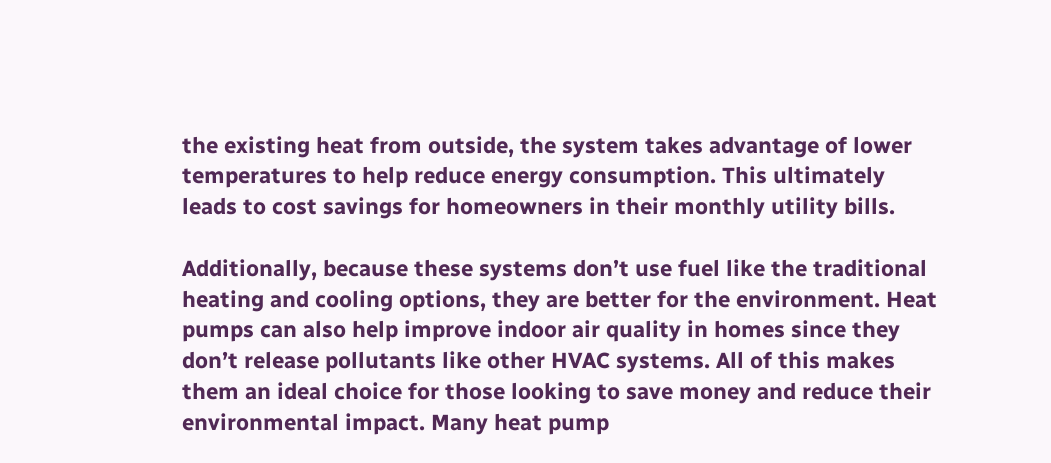the existing heat from outside, the system takes advantage of lower temperatures to help reduce energy consumption. This ultimately leads to cost savings for homeowners in their monthly utility bills.

Additionally, because these systems don’t use fuel like the traditional heating and cooling options, they are better for the environment. Heat pumps can also help improve indoor air quality in homes since they don’t release pollutants like other HVAC systems. All of this makes them an ideal choice for those looking to save money and reduce their environmental impact. Many heat pump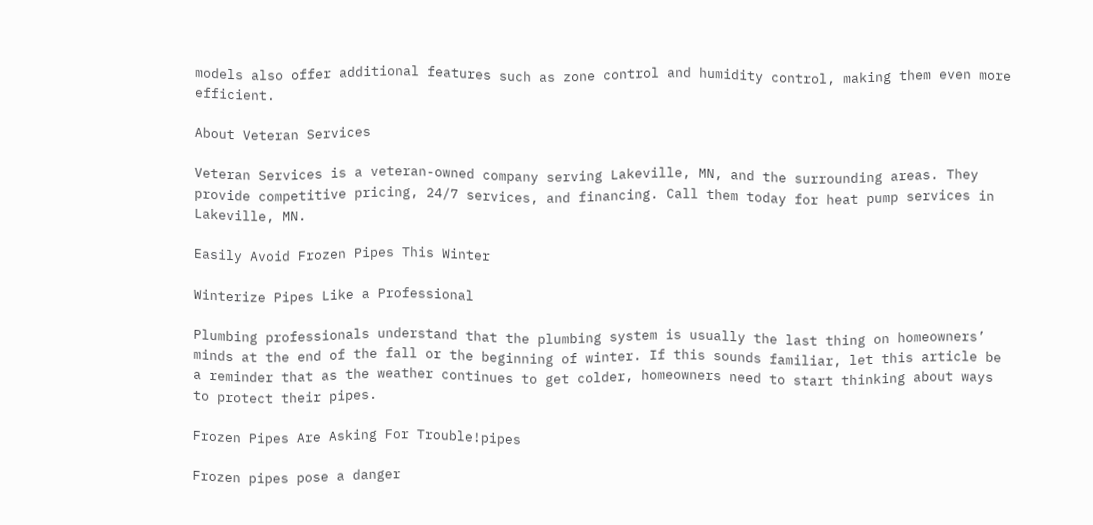models also offer additional features such as zone control and humidity control, making them even more efficient.

About Veteran Services

Veteran Services is a veteran-owned company serving Lakeville, MN, and the surrounding areas. They provide competitive pricing, 24/7 services, and financing. Call them today for heat pump services in Lakeville, MN.

Easily Avoid Frozen Pipes This Winter

Winterize Pipes Like a Professional

Plumbing professionals understand that the plumbing system is usually the last thing on homeowners’ minds at the end of the fall or the beginning of winter. If this sounds familiar, let this article be a reminder that as the weather continues to get colder, homeowners need to start thinking about ways to protect their pipes.

Frozen Pipes Are Asking For Trouble!pipes

Frozen pipes pose a danger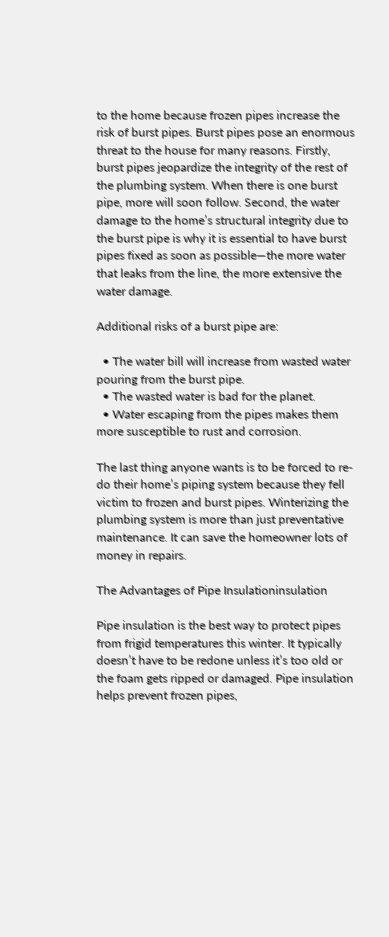to the home because frozen pipes increase the risk of burst pipes. Burst pipes pose an enormous threat to the house for many reasons. Firstly, burst pipes jeopardize the integrity of the rest of the plumbing system. When there is one burst pipe, more will soon follow. Second, the water damage to the home’s structural integrity due to the burst pipe is why it is essential to have burst pipes fixed as soon as possible—the more water that leaks from the line, the more extensive the water damage.

Additional risks of a burst pipe are:

  • The water bill will increase from wasted water pouring from the burst pipe.
  • The wasted water is bad for the planet.
  • Water escaping from the pipes makes them more susceptible to rust and corrosion.

The last thing anyone wants is to be forced to re-do their home’s piping system because they fell victim to frozen and burst pipes. Winterizing the plumbing system is more than just preventative maintenance. It can save the homeowner lots of money in repairs.

The Advantages of Pipe Insulationinsulation

Pipe insulation is the best way to protect pipes from frigid temperatures this winter. It typically doesn’t have to be redone unless it’s too old or the foam gets ripped or damaged. Pipe insulation helps prevent frozen pipes,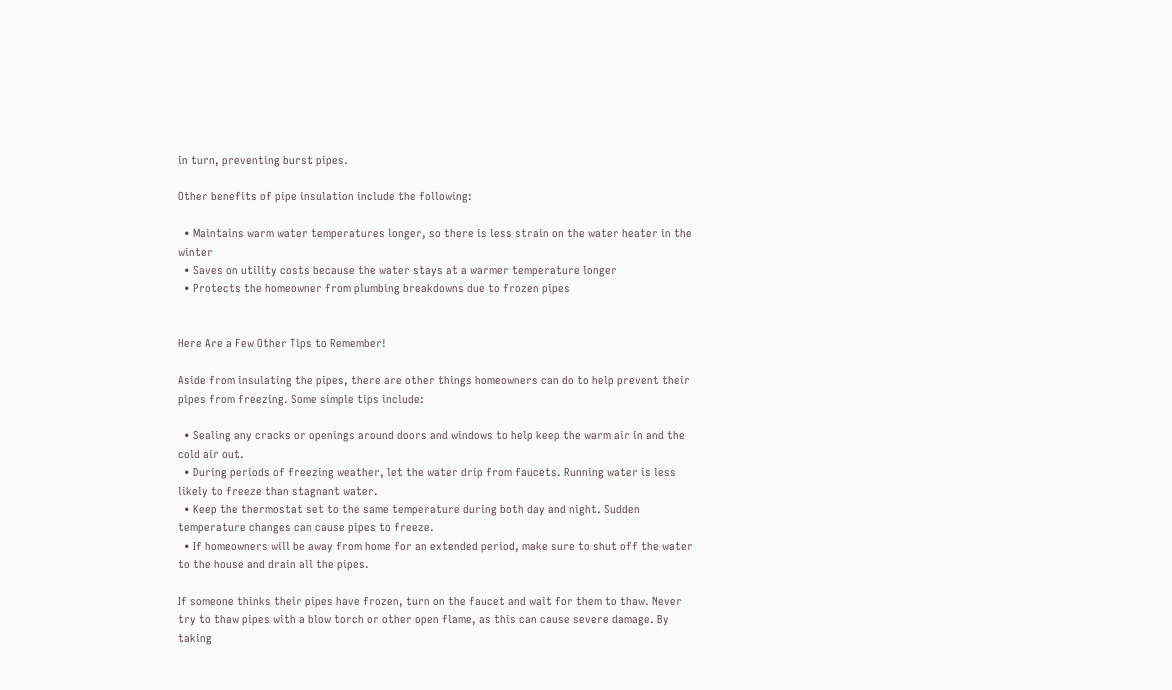in turn, preventing burst pipes.

Other benefits of pipe insulation include the following:

  • Maintains warm water temperatures longer, so there is less strain on the water heater in the winter
  • Saves on utility costs because the water stays at a warmer temperature longer
  • Protects the homeowner from plumbing breakdowns due to frozen pipes


Here Are a Few Other Tips to Remember!

Aside from insulating the pipes, there are other things homeowners can do to help prevent their pipes from freezing. Some simple tips include:

  • Sealing any cracks or openings around doors and windows to help keep the warm air in and the cold air out.
  • During periods of freezing weather, let the water drip from faucets. Running water is less likely to freeze than stagnant water.
  • Keep the thermostat set to the same temperature during both day and night. Sudden temperature changes can cause pipes to freeze.
  • If homeowners will be away from home for an extended period, make sure to shut off the water to the house and drain all the pipes.

If someone thinks their pipes have frozen, turn on the faucet and wait for them to thaw. Never try to thaw pipes with a blow torch or other open flame, as this can cause severe damage. By taking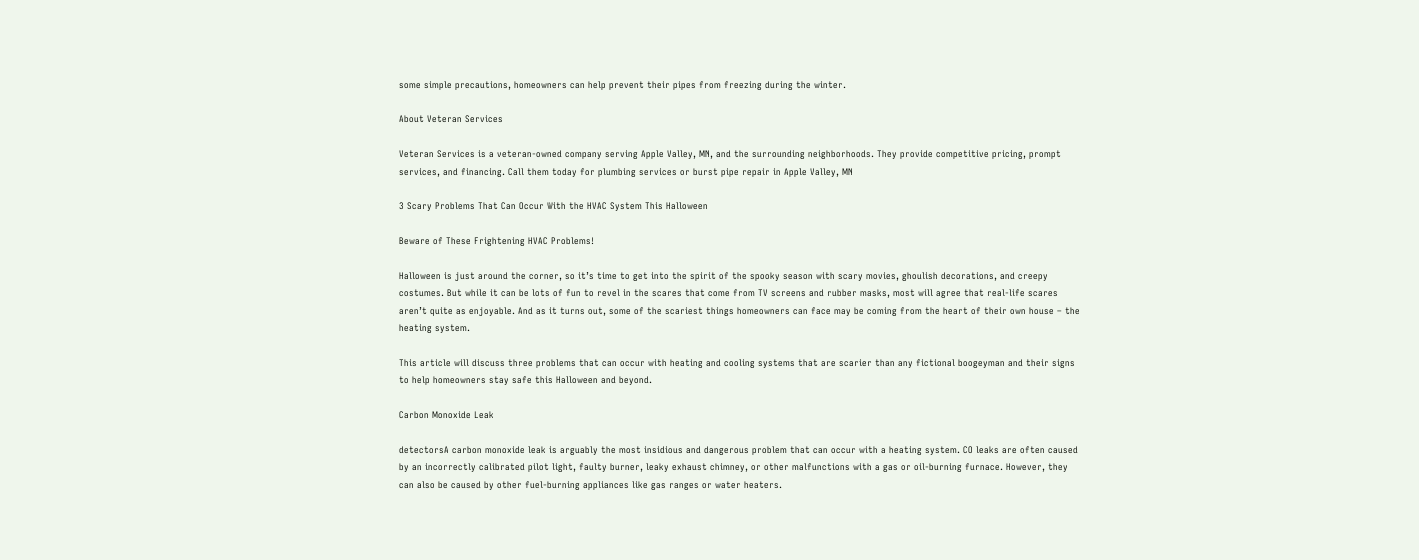some simple precautions, homeowners can help prevent their pipes from freezing during the winter.

About Veteran Services

Veteran Services is a veteran-owned company serving Apple Valley, MN, and the surrounding neighborhoods. They provide competitive pricing, prompt services, and financing. Call them today for plumbing services or burst pipe repair in Apple Valley, MN

3 Scary Problems That Can Occur With the HVAC System This Halloween

Beware of These Frightening HVAC Problems!

Halloween is just around the corner, so it’s time to get into the spirit of the spooky season with scary movies, ghoulish decorations, and creepy costumes. But while it can be lots of fun to revel in the scares that come from TV screens and rubber masks, most will agree that real-life scares aren’t quite as enjoyable. And as it turns out, some of the scariest things homeowners can face may be coming from the heart of their own house – the heating system.

This article will discuss three problems that can occur with heating and cooling systems that are scarier than any fictional boogeyman and their signs to help homeowners stay safe this Halloween and beyond.

Carbon Monoxide Leak

detectorsA carbon monoxide leak is arguably the most insidious and dangerous problem that can occur with a heating system. CO leaks are often caused by an incorrectly calibrated pilot light, faulty burner, leaky exhaust chimney, or other malfunctions with a gas or oil-burning furnace. However, they can also be caused by other fuel-burning appliances like gas ranges or water heaters.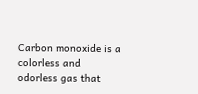Carbon monoxide is a colorless and odorless gas that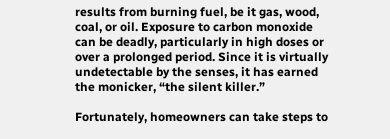results from burning fuel, be it gas, wood, coal, or oil. Exposure to carbon monoxide can be deadly, particularly in high doses or over a prolonged period. Since it is virtually undetectable by the senses, it has earned the monicker, “the silent killer.”

Fortunately, homeowners can take steps to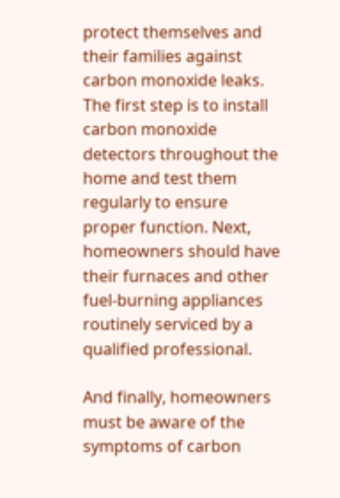protect themselves and their families against carbon monoxide leaks. The first step is to install carbon monoxide detectors throughout the home and test them regularly to ensure proper function. Next, homeowners should have their furnaces and other fuel-burning appliances routinely serviced by a qualified professional.

And finally, homeowners must be aware of the symptoms of carbon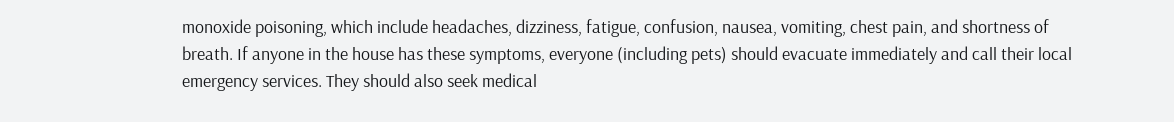monoxide poisoning, which include headaches, dizziness, fatigue, confusion, nausea, vomiting, chest pain, and shortness of breath. If anyone in the house has these symptoms, everyone (including pets) should evacuate immediately and call their local emergency services. They should also seek medical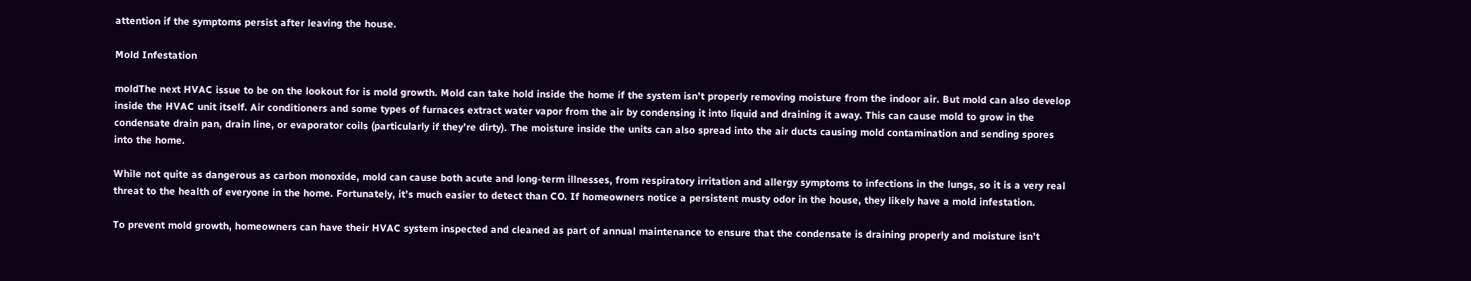attention if the symptoms persist after leaving the house.

Mold Infestation

moldThe next HVAC issue to be on the lookout for is mold growth. Mold can take hold inside the home if the system isn’t properly removing moisture from the indoor air. But mold can also develop inside the HVAC unit itself. Air conditioners and some types of furnaces extract water vapor from the air by condensing it into liquid and draining it away. This can cause mold to grow in the condensate drain pan, drain line, or evaporator coils (particularly if they’re dirty). The moisture inside the units can also spread into the air ducts causing mold contamination and sending spores into the home.

While not quite as dangerous as carbon monoxide, mold can cause both acute and long-term illnesses, from respiratory irritation and allergy symptoms to infections in the lungs, so it is a very real threat to the health of everyone in the home. Fortunately, it’s much easier to detect than CO. If homeowners notice a persistent musty odor in the house, they likely have a mold infestation.

To prevent mold growth, homeowners can have their HVAC system inspected and cleaned as part of annual maintenance to ensure that the condensate is draining properly and moisture isn’t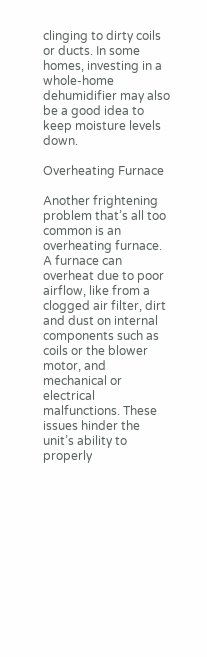clinging to dirty coils or ducts. In some homes, investing in a whole-home dehumidifier may also be a good idea to keep moisture levels down.

Overheating Furnace

Another frightening problem that’s all too common is an overheating furnace. A furnace can overheat due to poor airflow, like from a clogged air filter, dirt and dust on internal components such as coils or the blower motor, and mechanical or electrical malfunctions. These issues hinder the unit’s ability to properly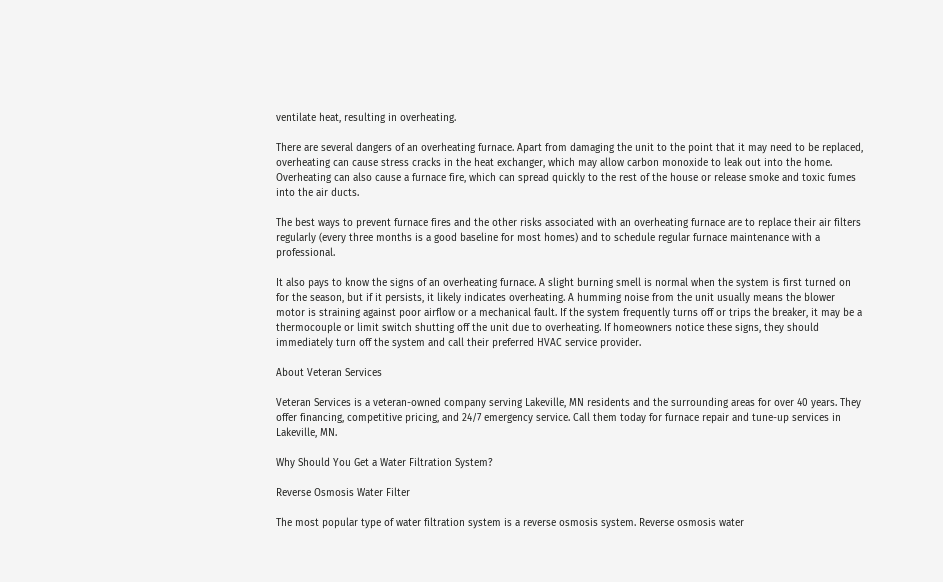ventilate heat, resulting in overheating.

There are several dangers of an overheating furnace. Apart from damaging the unit to the point that it may need to be replaced, overheating can cause stress cracks in the heat exchanger, which may allow carbon monoxide to leak out into the home. Overheating can also cause a furnace fire, which can spread quickly to the rest of the house or release smoke and toxic fumes into the air ducts.

The best ways to prevent furnace fires and the other risks associated with an overheating furnace are to replace their air filters regularly (every three months is a good baseline for most homes) and to schedule regular furnace maintenance with a professional.

It also pays to know the signs of an overheating furnace. A slight burning smell is normal when the system is first turned on for the season, but if it persists, it likely indicates overheating. A humming noise from the unit usually means the blower motor is straining against poor airflow or a mechanical fault. If the system frequently turns off or trips the breaker, it may be a thermocouple or limit switch shutting off the unit due to overheating. If homeowners notice these signs, they should immediately turn off the system and call their preferred HVAC service provider.

About Veteran Services

Veteran Services is a veteran-owned company serving Lakeville, MN residents and the surrounding areas for over 40 years. They offer financing, competitive pricing, and 24/7 emergency service. Call them today for furnace repair and tune-up services in Lakeville, MN.

Why Should You Get a Water Filtration System?

Reverse Osmosis Water Filter

The most popular type of water filtration system is a reverse osmosis system. Reverse osmosis water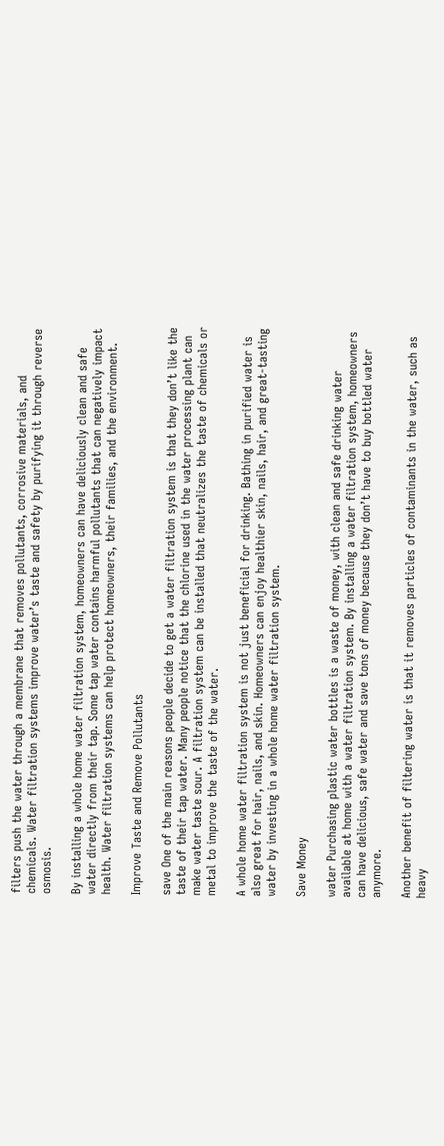filters push the water through a membrane that removes pollutants, corrosive materials, and chemicals. Water filtration systems improve water’s taste and safety by purifying it through reverse osmosis.

By installing a whole home water filtration system, homeowners can have deliciously clean and safe water directly from their tap. Some tap water contains harmful pollutants that can negatively impact health. Water filtration systems can help protect homeowners, their families, and the environment.

Improve Taste and Remove Pollutants

save One of the main reasons people decide to get a water filtration system is that they don’t like the taste of their tap water. Many people notice that the chlorine used in the water processing plant can make water taste sour. A filtration system can be installed that neutralizes the taste of chemicals or metal to improve the taste of the water.

A whole home water filtration system is not just beneficial for drinking. Bathing in purified water is also great for hair, nails, and skin. Homeowners can enjoy healthier skin, nails, hair, and great-tasting water by investing in a whole home water filtration system.

Save Money

water Purchasing plastic water bottles is a waste of money, with clean and safe drinking water available at home with a water filtration system. By installing a water filtration system, homeowners can have delicious, safe water and save tons of money because they don’t have to buy bottled water anymore.

Another benefit of filtering water is that it removes particles of contaminants in the water, such as heavy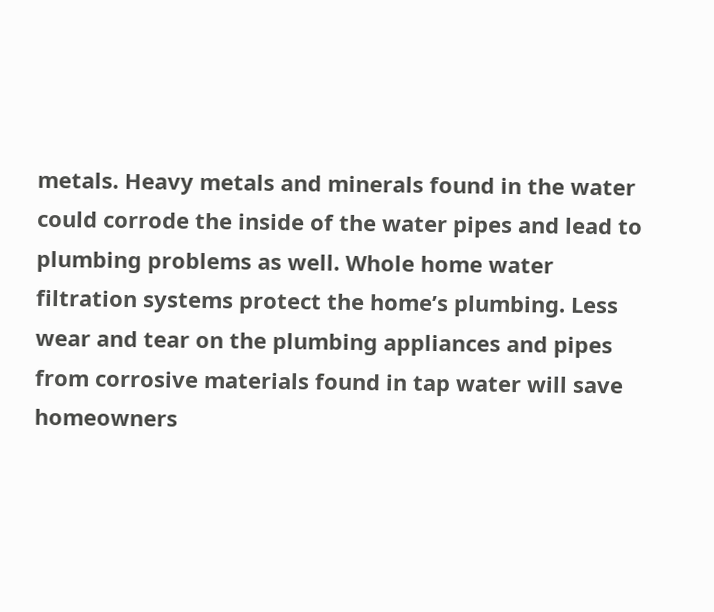metals. Heavy metals and minerals found in the water could corrode the inside of the water pipes and lead to plumbing problems as well. Whole home water filtration systems protect the home’s plumbing. Less wear and tear on the plumbing appliances and pipes from corrosive materials found in tap water will save homeowners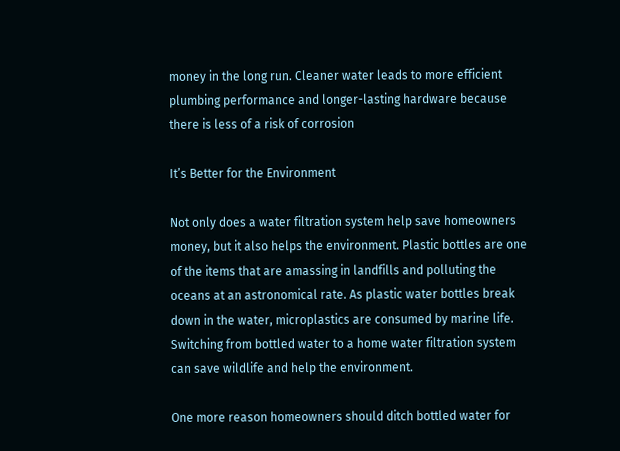money in the long run. Cleaner water leads to more efficient plumbing performance and longer-lasting hardware because there is less of a risk of corrosion

It’s Better for the Environment

Not only does a water filtration system help save homeowners money, but it also helps the environment. Plastic bottles are one of the items that are amassing in landfills and polluting the oceans at an astronomical rate. As plastic water bottles break down in the water, microplastics are consumed by marine life. Switching from bottled water to a home water filtration system can save wildlife and help the environment.

One more reason homeowners should ditch bottled water for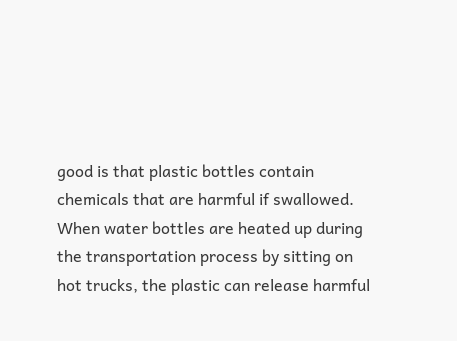good is that plastic bottles contain chemicals that are harmful if swallowed. When water bottles are heated up during the transportation process by sitting on hot trucks, the plastic can release harmful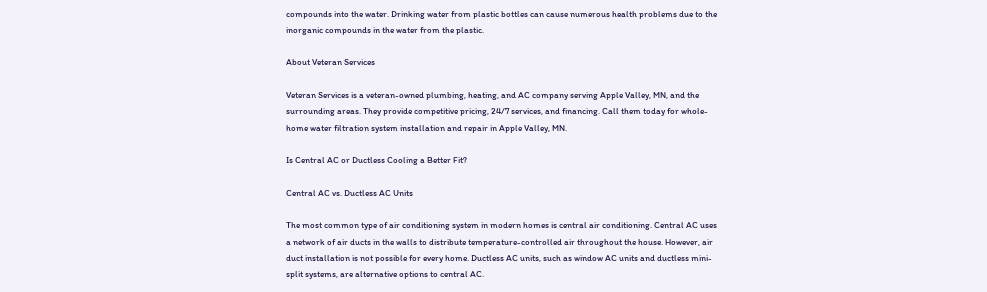compounds into the water. Drinking water from plastic bottles can cause numerous health problems due to the inorganic compounds in the water from the plastic.

About Veteran Services

Veteran Services is a veteran-owned plumbing, heating, and AC company serving Apple Valley, MN, and the surrounding areas. They provide competitive pricing, 24/7 services, and financing. Call them today for whole-home water filtration system installation and repair in Apple Valley, MN.

Is Central AC or Ductless Cooling a Better Fit?

Central AC vs. Ductless AC Units

The most common type of air conditioning system in modern homes is central air conditioning. Central AC uses a network of air ducts in the walls to distribute temperature-controlled air throughout the house. However, air duct installation is not possible for every home. Ductless AC units, such as window AC units and ductless mini-split systems, are alternative options to central AC.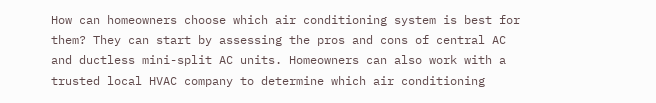How can homeowners choose which air conditioning system is best for them? They can start by assessing the pros and cons of central AC and ductless mini-split AC units. Homeowners can also work with a trusted local HVAC company to determine which air conditioning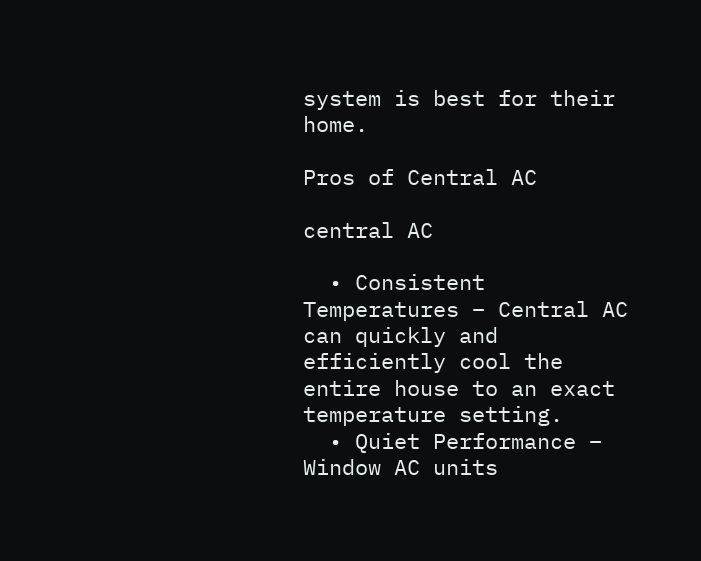system is best for their home.

Pros of Central AC

central AC

  • Consistent Temperatures – Central AC can quickly and efficiently cool the entire house to an exact temperature setting.
  • Quiet Performance – Window AC units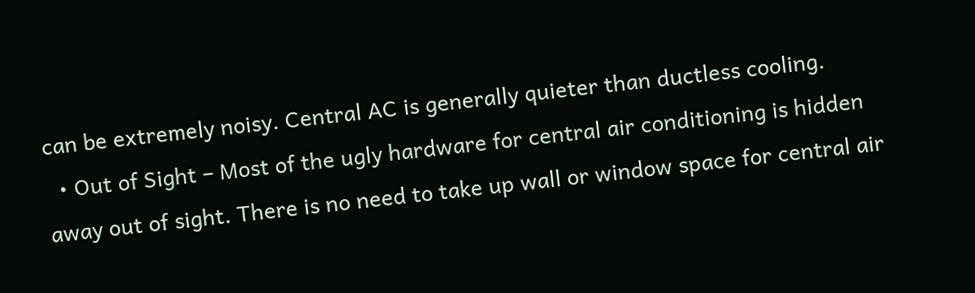can be extremely noisy. Central AC is generally quieter than ductless cooling.
  • Out of Sight – Most of the ugly hardware for central air conditioning is hidden away out of sight. There is no need to take up wall or window space for central air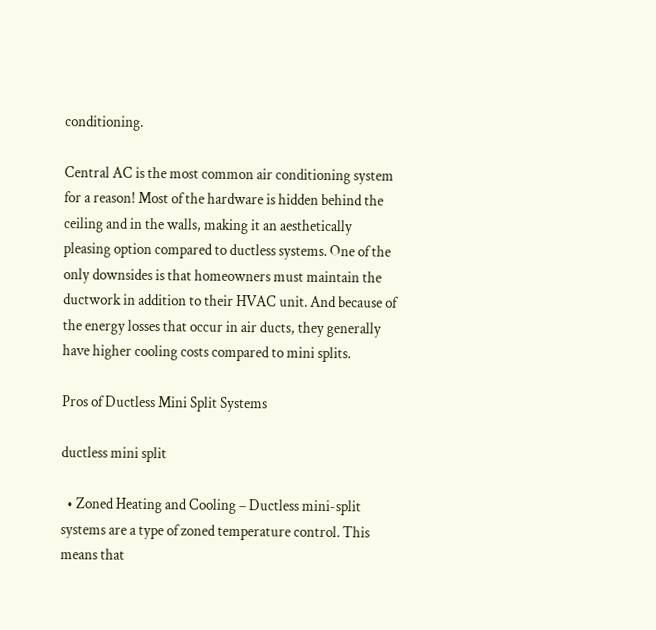conditioning.

Central AC is the most common air conditioning system for a reason! Most of the hardware is hidden behind the ceiling and in the walls, making it an aesthetically pleasing option compared to ductless systems. One of the only downsides is that homeowners must maintain the ductwork in addition to their HVAC unit. And because of the energy losses that occur in air ducts, they generally have higher cooling costs compared to mini splits.

Pros of Ductless Mini Split Systems

ductless mini split

  • Zoned Heating and Cooling – Ductless mini-split systems are a type of zoned temperature control. This means that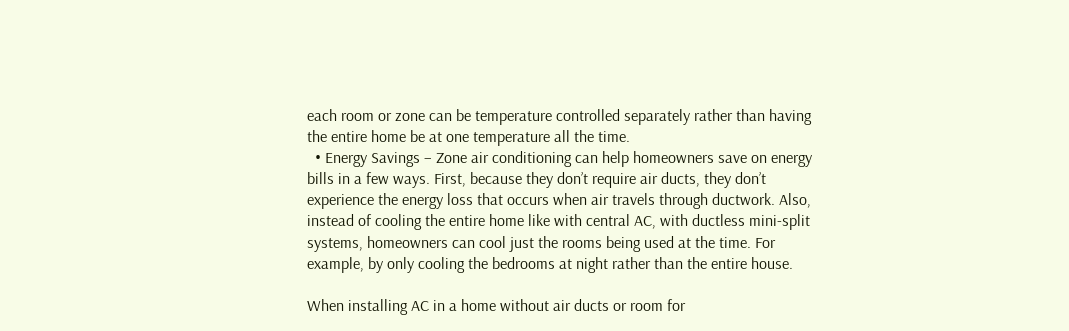each room or zone can be temperature controlled separately rather than having the entire home be at one temperature all the time.
  • Energy Savings – Zone air conditioning can help homeowners save on energy bills in a few ways. First, because they don’t require air ducts, they don’t experience the energy loss that occurs when air travels through ductwork. Also, instead of cooling the entire home like with central AC, with ductless mini-split systems, homeowners can cool just the rooms being used at the time. For example, by only cooling the bedrooms at night rather than the entire house.

When installing AC in a home without air ducts or room for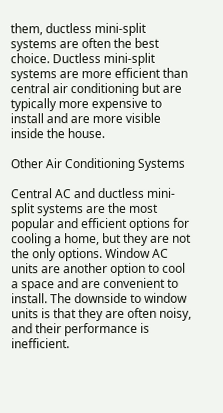them, ductless mini-split systems are often the best choice. Ductless mini-split systems are more efficient than central air conditioning but are typically more expensive to install and are more visible inside the house.

Other Air Conditioning Systems

Central AC and ductless mini-split systems are the most popular and efficient options for cooling a home, but they are not the only options. Window AC units are another option to cool a space and are convenient to install. The downside to window units is that they are often noisy, and their performance is inefficient.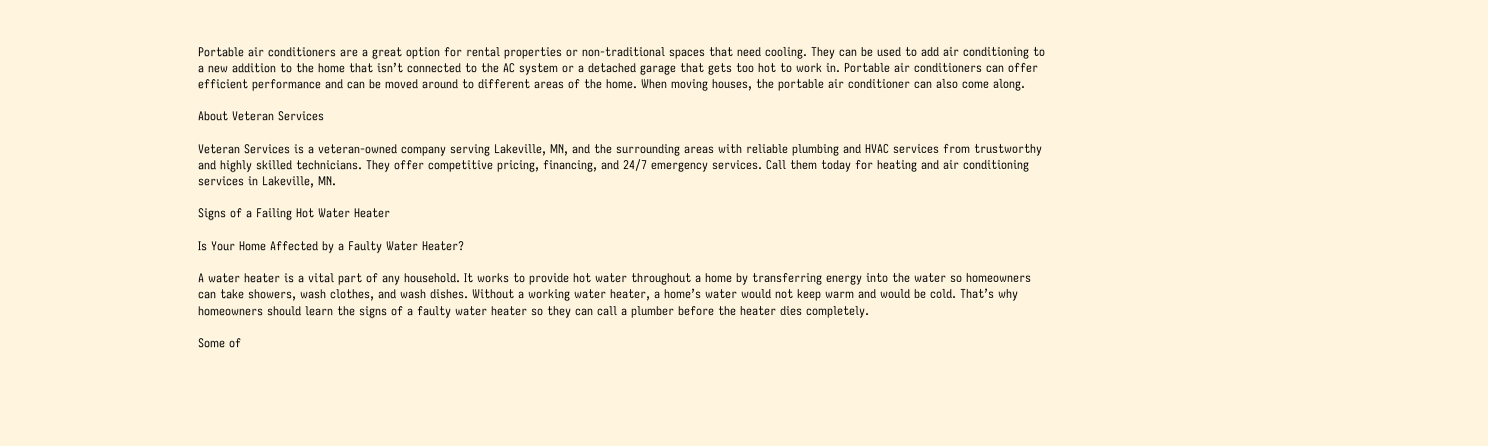Portable air conditioners are a great option for rental properties or non-traditional spaces that need cooling. They can be used to add air conditioning to a new addition to the home that isn’t connected to the AC system or a detached garage that gets too hot to work in. Portable air conditioners can offer efficient performance and can be moved around to different areas of the home. When moving houses, the portable air conditioner can also come along.

About Veteran Services

Veteran Services is a veteran-owned company serving Lakeville, MN, and the surrounding areas with reliable plumbing and HVAC services from trustworthy and highly skilled technicians. They offer competitive pricing, financing, and 24/7 emergency services. Call them today for heating and air conditioning services in Lakeville, MN.

Signs of a Failing Hot Water Heater

Is Your Home Affected by a Faulty Water Heater?

A water heater is a vital part of any household. It works to provide hot water throughout a home by transferring energy into the water so homeowners can take showers, wash clothes, and wash dishes. Without a working water heater, a home’s water would not keep warm and would be cold. That’s why homeowners should learn the signs of a faulty water heater so they can call a plumber before the heater dies completely.

Some of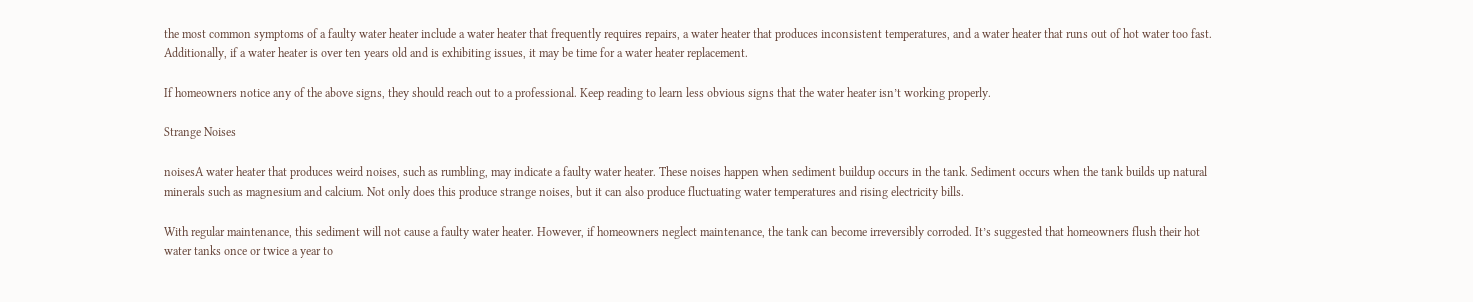the most common symptoms of a faulty water heater include a water heater that frequently requires repairs, a water heater that produces inconsistent temperatures, and a water heater that runs out of hot water too fast. Additionally, if a water heater is over ten years old and is exhibiting issues, it may be time for a water heater replacement.

If homeowners notice any of the above signs, they should reach out to a professional. Keep reading to learn less obvious signs that the water heater isn’t working properly.

Strange Noises

noisesA water heater that produces weird noises, such as rumbling, may indicate a faulty water heater. These noises happen when sediment buildup occurs in the tank. Sediment occurs when the tank builds up natural minerals such as magnesium and calcium. Not only does this produce strange noises, but it can also produce fluctuating water temperatures and rising electricity bills.

With regular maintenance, this sediment will not cause a faulty water heater. However, if homeowners neglect maintenance, the tank can become irreversibly corroded. It’s suggested that homeowners flush their hot water tanks once or twice a year to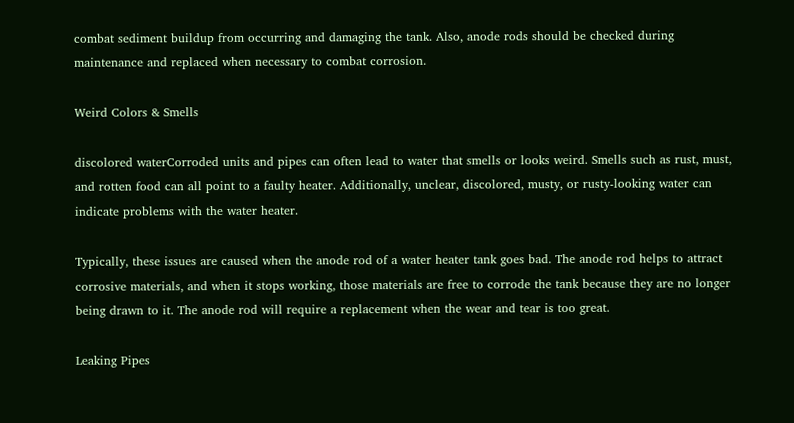combat sediment buildup from occurring and damaging the tank. Also, anode rods should be checked during maintenance and replaced when necessary to combat corrosion.

Weird Colors & Smells

discolored waterCorroded units and pipes can often lead to water that smells or looks weird. Smells such as rust, must, and rotten food can all point to a faulty heater. Additionally, unclear, discolored, musty, or rusty-looking water can indicate problems with the water heater.

Typically, these issues are caused when the anode rod of a water heater tank goes bad. The anode rod helps to attract corrosive materials, and when it stops working, those materials are free to corrode the tank because they are no longer being drawn to it. The anode rod will require a replacement when the wear and tear is too great.

Leaking Pipes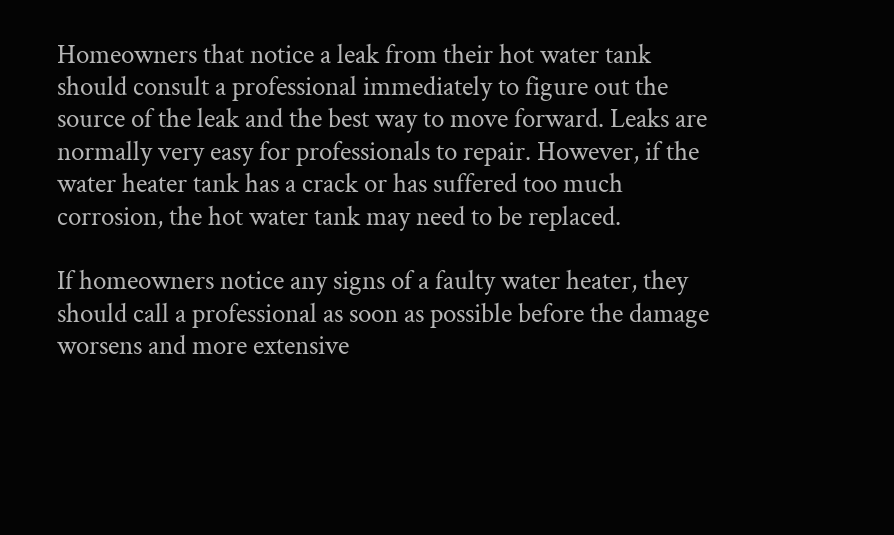Homeowners that notice a leak from their hot water tank should consult a professional immediately to figure out the source of the leak and the best way to move forward. Leaks are normally very easy for professionals to repair. However, if the water heater tank has a crack or has suffered too much corrosion, the hot water tank may need to be replaced.

If homeowners notice any signs of a faulty water heater, they should call a professional as soon as possible before the damage worsens and more extensive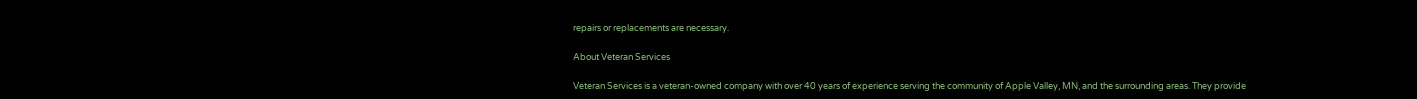repairs or replacements are necessary.

About Veteran Services

Veteran Services is a veteran-owned company with over 40 years of experience serving the community of Apple Valley, MN, and the surrounding areas. They provide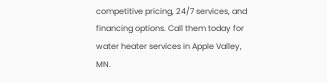competitive pricing, 24/7 services, and financing options. Call them today for water heater services in Apple Valley, MN.